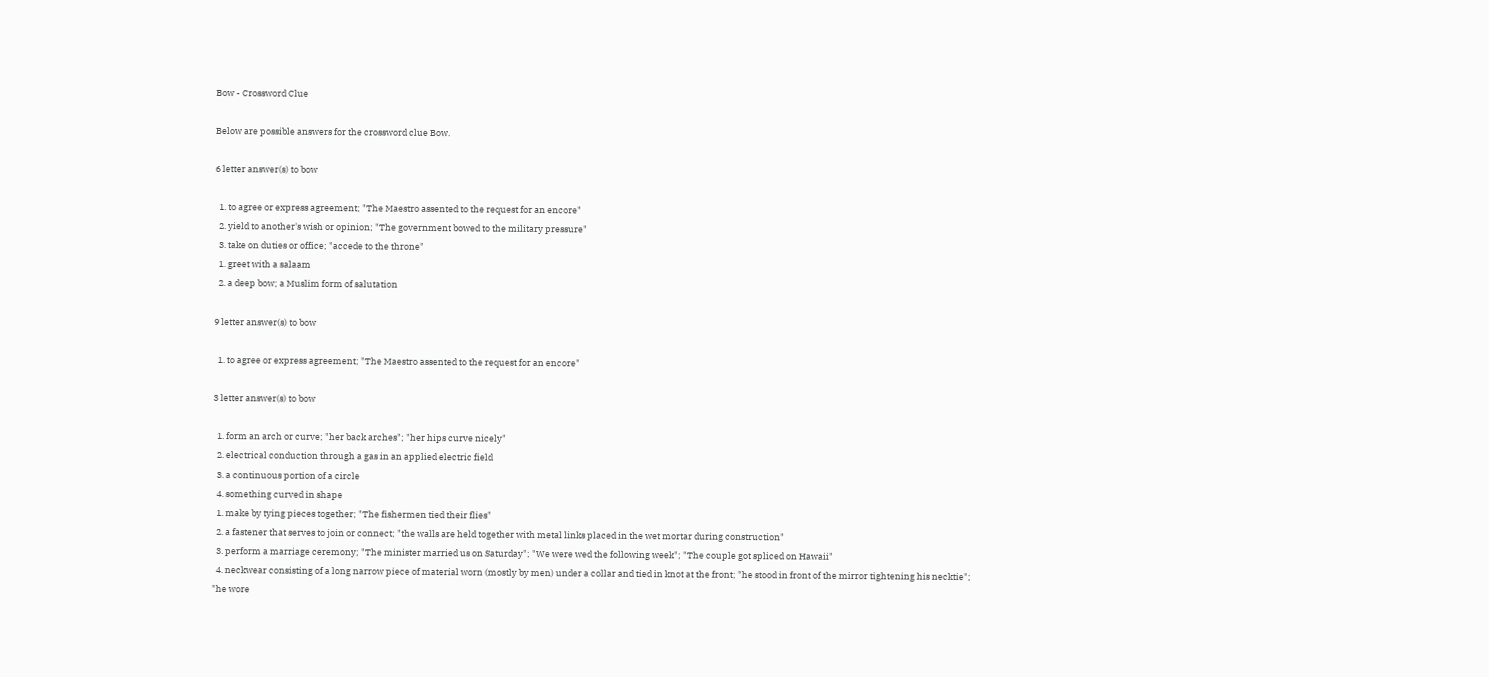Bow - Crossword Clue

Below are possible answers for the crossword clue Bow.

6 letter answer(s) to bow

  1. to agree or express agreement; "The Maestro assented to the request for an encore"
  2. yield to another's wish or opinion; "The government bowed to the military pressure"
  3. take on duties or office; "accede to the throne"
  1. greet with a salaam
  2. a deep bow; a Muslim form of salutation

9 letter answer(s) to bow

  1. to agree or express agreement; "The Maestro assented to the request for an encore"

3 letter answer(s) to bow

  1. form an arch or curve; "her back arches"; "her hips curve nicely"
  2. electrical conduction through a gas in an applied electric field
  3. a continuous portion of a circle
  4. something curved in shape
  1. make by tying pieces together; "The fishermen tied their flies"
  2. a fastener that serves to join or connect; "the walls are held together with metal links placed in the wet mortar during construction"
  3. perform a marriage ceremony; "The minister married us on Saturday"; "We were wed the following week"; "The couple got spliced on Hawaii"
  4. neckwear consisting of a long narrow piece of material worn (mostly by men) under a collar and tied in knot at the front; "he stood in front of the mirror tightening his necktie"; "he wore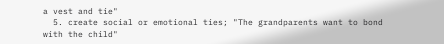a vest and tie"
  5. create social or emotional ties; "The grandparents want to bond with the child"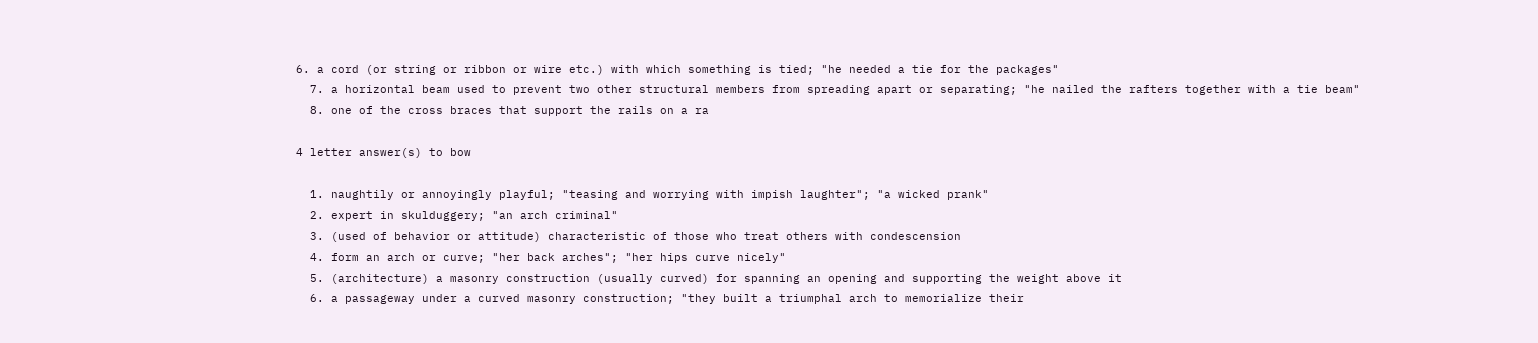6. a cord (or string or ribbon or wire etc.) with which something is tied; "he needed a tie for the packages"
  7. a horizontal beam used to prevent two other structural members from spreading apart or separating; "he nailed the rafters together with a tie beam"
  8. one of the cross braces that support the rails on a ra

4 letter answer(s) to bow

  1. naughtily or annoyingly playful; "teasing and worrying with impish laughter"; "a wicked prank"
  2. expert in skulduggery; "an arch criminal"
  3. (used of behavior or attitude) characteristic of those who treat others with condescension
  4. form an arch or curve; "her back arches"; "her hips curve nicely"
  5. (architecture) a masonry construction (usually curved) for spanning an opening and supporting the weight above it
  6. a passageway under a curved masonry construction; "they built a triumphal arch to memorialize their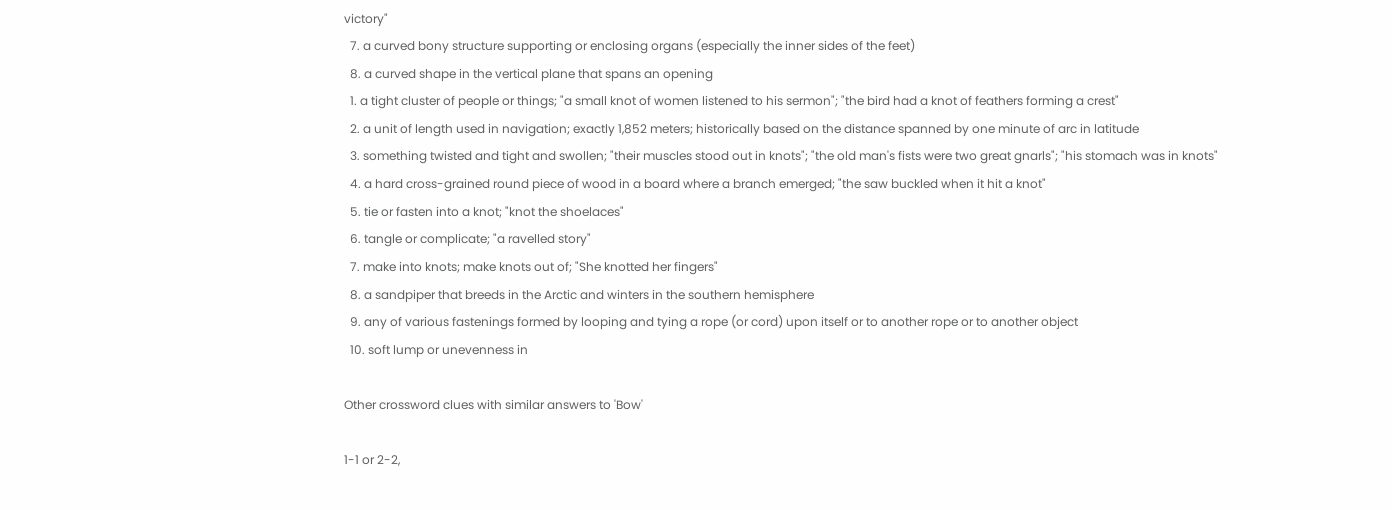victory"
  7. a curved bony structure supporting or enclosing organs (especially the inner sides of the feet)
  8. a curved shape in the vertical plane that spans an opening
  1. a tight cluster of people or things; "a small knot of women listened to his sermon"; "the bird had a knot of feathers forming a crest"
  2. a unit of length used in navigation; exactly 1,852 meters; historically based on the distance spanned by one minute of arc in latitude
  3. something twisted and tight and swollen; "their muscles stood out in knots"; "the old man's fists were two great gnarls"; "his stomach was in knots"
  4. a hard cross-grained round piece of wood in a board where a branch emerged; "the saw buckled when it hit a knot"
  5. tie or fasten into a knot; "knot the shoelaces"
  6. tangle or complicate; "a ravelled story"
  7. make into knots; make knots out of; "She knotted her fingers"
  8. a sandpiper that breeds in the Arctic and winters in the southern hemisphere
  9. any of various fastenings formed by looping and tying a rope (or cord) upon itself or to another rope or to another object
  10. soft lump or unevenness in

Other crossword clues with similar answers to 'Bow'

1-1 or 2-2,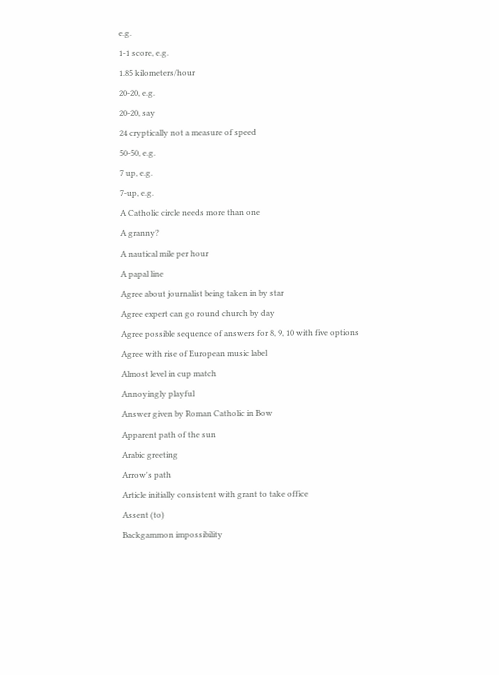e.g.
1-1 score, e.g.
1.85 kilometers/hour
20-20, e.g.
20-20, say
24 cryptically not a measure of speed
50-50, e.g.
7 up, e.g.
7-up, e.g.
A Catholic circle needs more than one
A granny?
A nautical mile per hour
A papal line
Agree about journalist being taken in by star
Agree expert can go round church by day
Agree possible sequence of answers for 8, 9, 10 with five options
Agree with rise of European music label
Almost level in cup match
Annoyingly playful
Answer given by Roman Catholic in Bow
Apparent path of the sun
Arabic greeting
Arrow's path
Article initially consistent with grant to take office
Assent (to)
Backgammon impossibility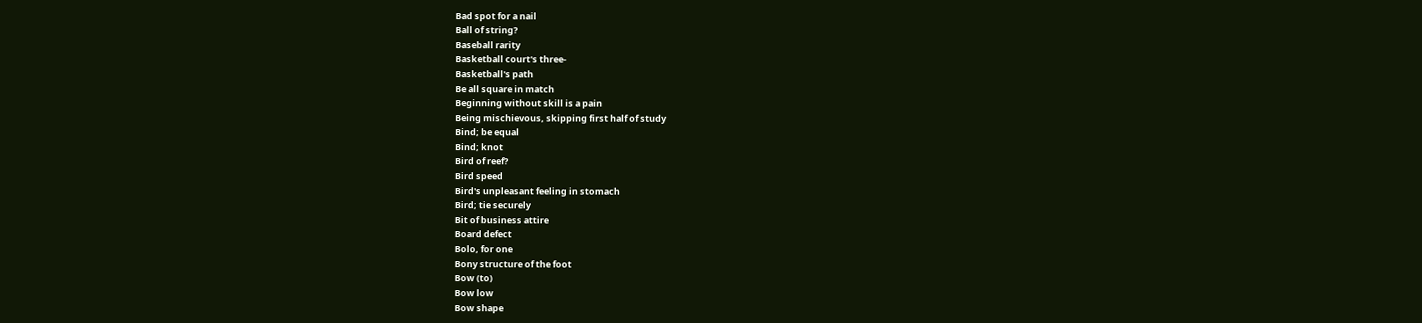Bad spot for a nail
Ball of string?
Baseball rarity
Basketball court's three-
Basketball's path
Be all square in match
Beginning without skill is a pain
Being mischievous, skipping first half of study
Bind; be equal
Bind; knot
Bird of reef?
Bird speed
Bird's unpleasant feeling in stomach
Bird; tie securely
Bit of business attire
Board defect
Bolo, for one
Bony structure of the foot
Bow (to)
Bow low
Bow shape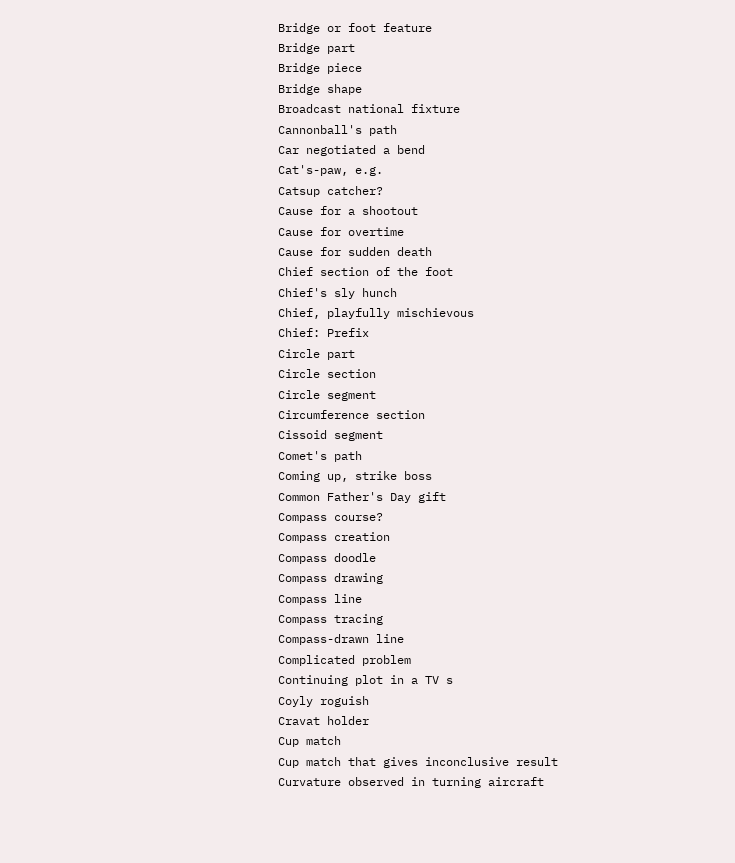Bridge or foot feature
Bridge part
Bridge piece
Bridge shape
Broadcast national fixture
Cannonball's path
Car negotiated a bend
Cat's-paw, e.g.
Catsup catcher?
Cause for a shootout
Cause for overtime
Cause for sudden death
Chief section of the foot
Chief's sly hunch
Chief, playfully mischievous
Chief: Prefix
Circle part
Circle section
Circle segment
Circumference section
Cissoid segment
Comet's path
Coming up, strike boss
Common Father's Day gift
Compass course?
Compass creation
Compass doodle
Compass drawing
Compass line
Compass tracing
Compass-drawn line
Complicated problem
Continuing plot in a TV s
Coyly roguish
Cravat holder
Cup match
Cup match that gives inconclusive result
Curvature observed in turning aircraft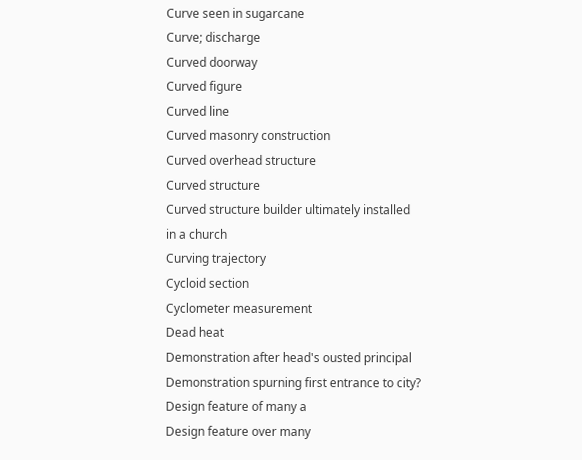Curve seen in sugarcane
Curve; discharge
Curved doorway
Curved figure
Curved line
Curved masonry construction
Curved overhead structure
Curved structure
Curved structure builder ultimately installed in a church
Curving trajectory
Cycloid section
Cyclometer measurement
Dead heat
Demonstration after head's ousted principal
Demonstration spurning first entrance to city?
Design feature of many a
Design feature over many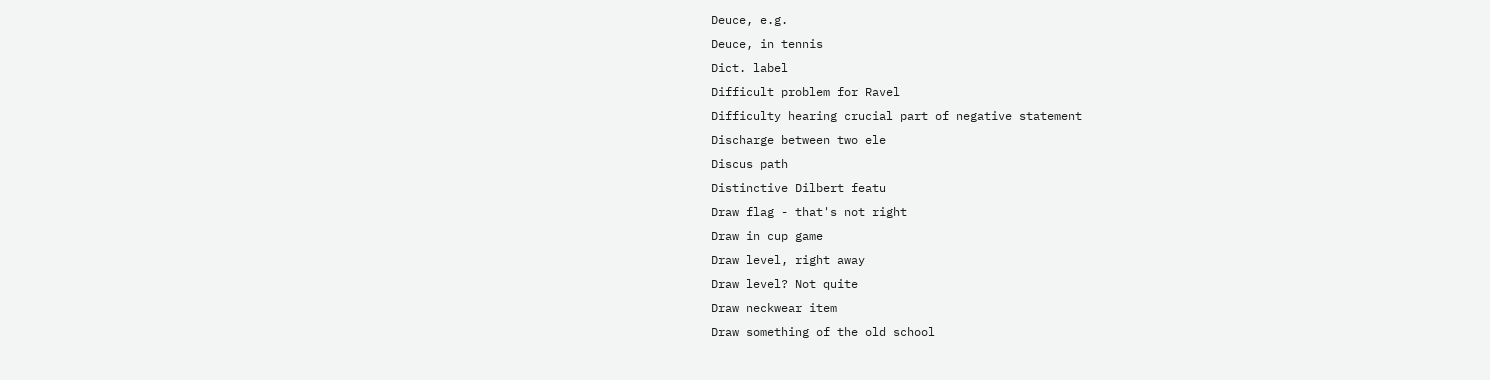Deuce, e.g.
Deuce, in tennis
Dict. label
Difficult problem for Ravel
Difficulty hearing crucial part of negative statement
Discharge between two ele
Discus path
Distinctive Dilbert featu
Draw flag - that's not right
Draw in cup game
Draw level, right away
Draw level? Not quite
Draw neckwear item
Draw something of the old school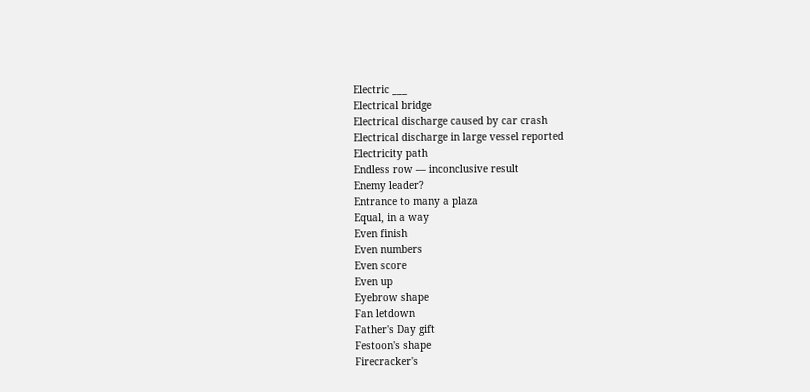Electric ___
Electrical bridge
Electrical discharge caused by car crash
Electrical discharge in large vessel reported
Electricity path
Endless row — inconclusive result
Enemy leader?
Entrance to many a plaza
Equal, in a way
Even finish
Even numbers
Even score
Even up
Eyebrow shape
Fan letdown
Father's Day gift
Festoon's shape
Firecracker's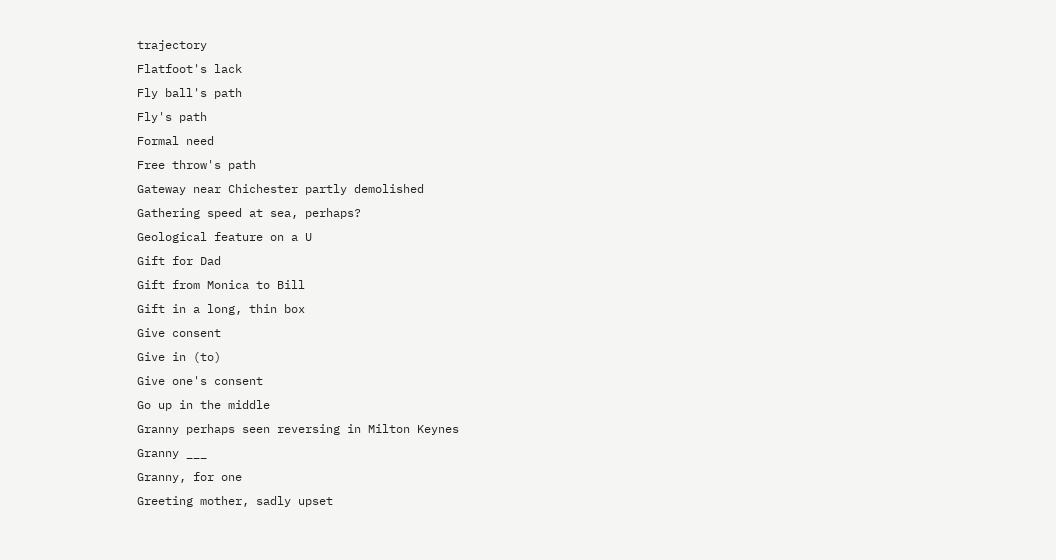trajectory
Flatfoot's lack
Fly ball's path
Fly's path
Formal need
Free throw's path
Gateway near Chichester partly demolished
Gathering speed at sea, perhaps?
Geological feature on a U
Gift for Dad
Gift from Monica to Bill
Gift in a long, thin box
Give consent
Give in (to)
Give one's consent
Go up in the middle
Granny perhaps seen reversing in Milton Keynes
Granny ___
Granny, for one
Greeting mother, sadly upset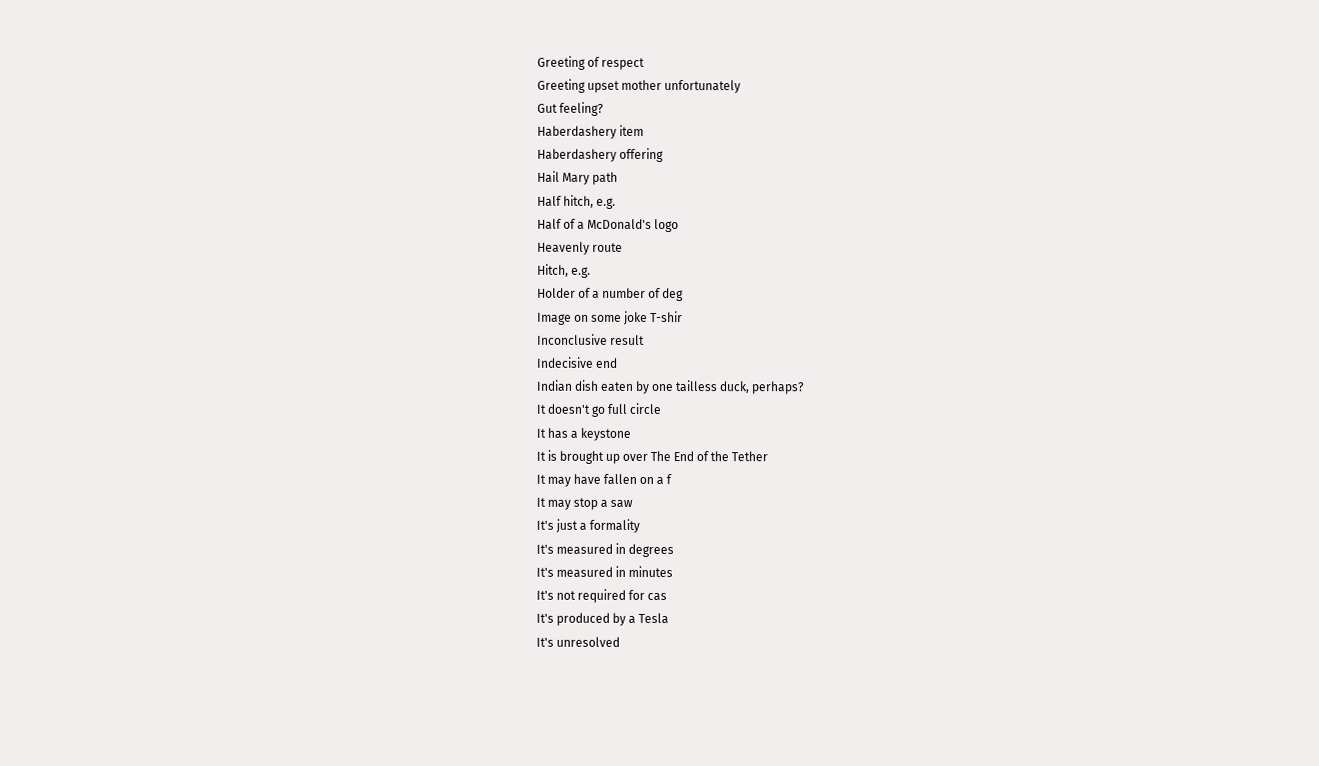Greeting of respect
Greeting upset mother unfortunately
Gut feeling?
Haberdashery item
Haberdashery offering
Hail Mary path
Half hitch, e.g.
Half of a McDonald's logo
Heavenly route
Hitch, e.g.
Holder of a number of deg
Image on some joke T-shir
Inconclusive result
Indecisive end
Indian dish eaten by one tailless duck, perhaps?
It doesn't go full circle
It has a keystone
It is brought up over The End of the Tether
It may have fallen on a f
It may stop a saw
It's just a formality
It's measured in degrees
It's measured in minutes
It's not required for cas
It's produced by a Tesla
It's unresolved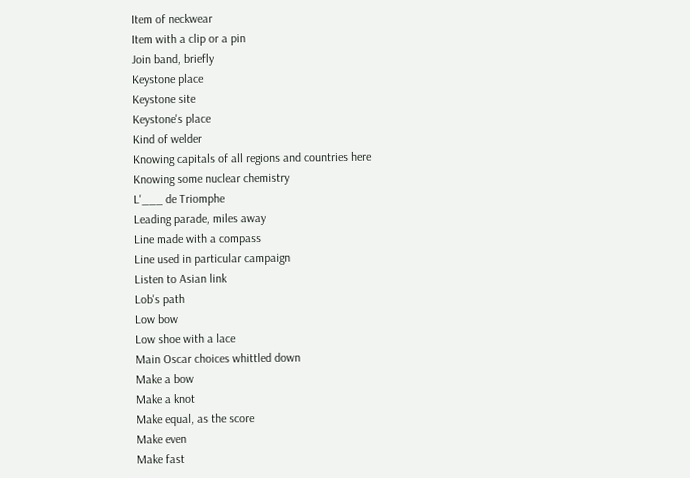Item of neckwear
Item with a clip or a pin
Join band, briefly
Keystone place
Keystone site
Keystone's place
Kind of welder
Knowing capitals of all regions and countries here
Knowing some nuclear chemistry
L'___ de Triomphe
Leading parade, miles away
Line made with a compass
Line used in particular campaign
Listen to Asian link
Lob's path
Low bow
Low shoe with a lace
Main Oscar choices whittled down
Make a bow
Make a knot
Make equal, as the score
Make even
Make fast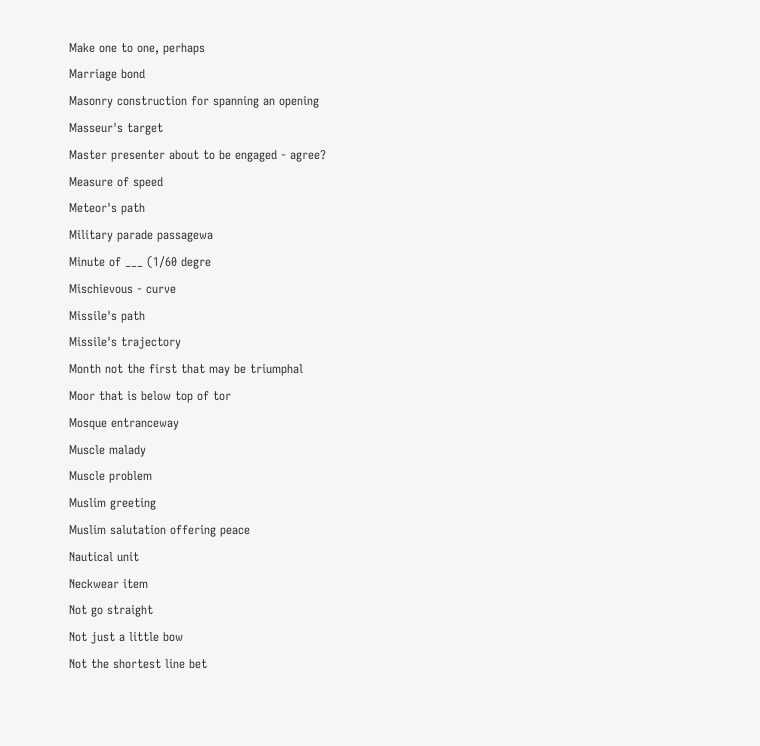Make one to one, perhaps
Marriage bond
Masonry construction for spanning an opening
Masseur's target
Master presenter about to be engaged - agree?
Measure of speed
Meteor's path
Military parade passagewa
Minute of ___ (1/60 degre
Mischievous - curve
Missile's path
Missile's trajectory
Month not the first that may be triumphal
Moor that is below top of tor
Mosque entranceway
Muscle malady
Muscle problem
Muslim greeting
Muslim salutation offering peace
Nautical unit
Neckwear item
Not go straight
Not just a little bow
Not the shortest line bet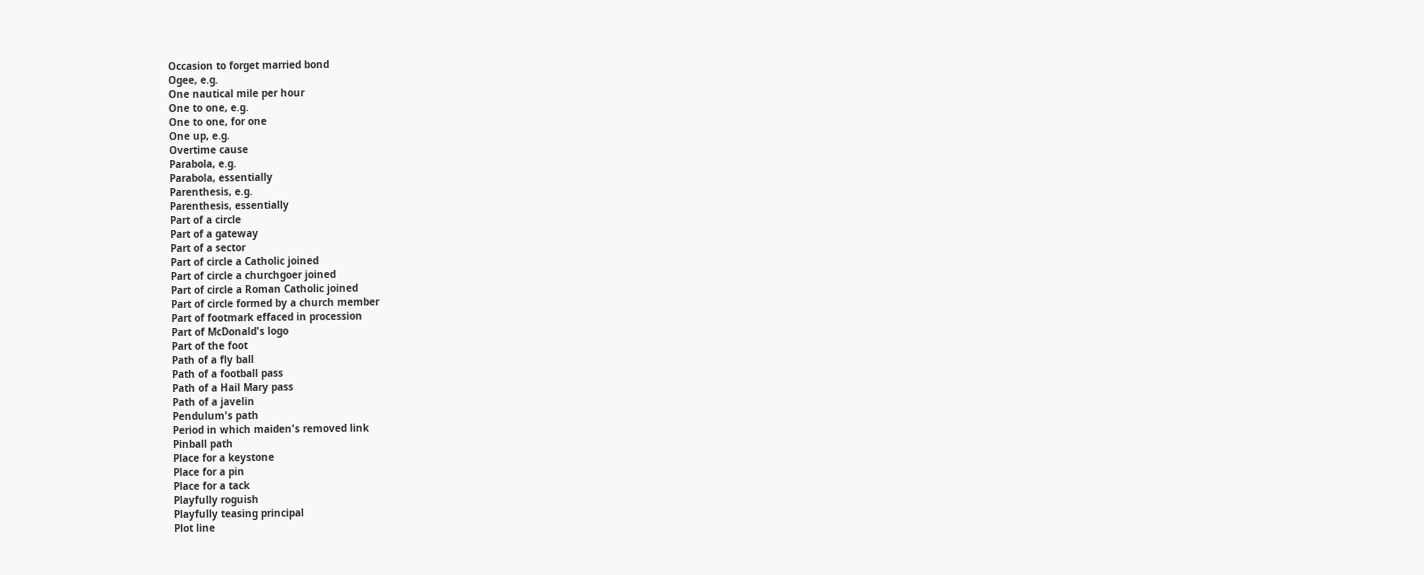Occasion to forget married bond
Ogee, e.g.
One nautical mile per hour
One to one, e.g.
One to one, for one
One up, e.g.
Overtime cause
Parabola, e.g.
Parabola, essentially
Parenthesis, e.g.
Parenthesis, essentially
Part of a circle
Part of a gateway
Part of a sector
Part of circle a Catholic joined
Part of circle a churchgoer joined
Part of circle a Roman Catholic joined
Part of circle formed by a church member
Part of footmark effaced in procession
Part of McDonald's logo
Part of the foot
Path of a fly ball
Path of a football pass
Path of a Hail Mary pass
Path of a javelin
Pendulum's path
Period in which maiden's removed link
Pinball path
Place for a keystone
Place for a pin
Place for a tack
Playfully roguish
Playfully teasing principal
Plot line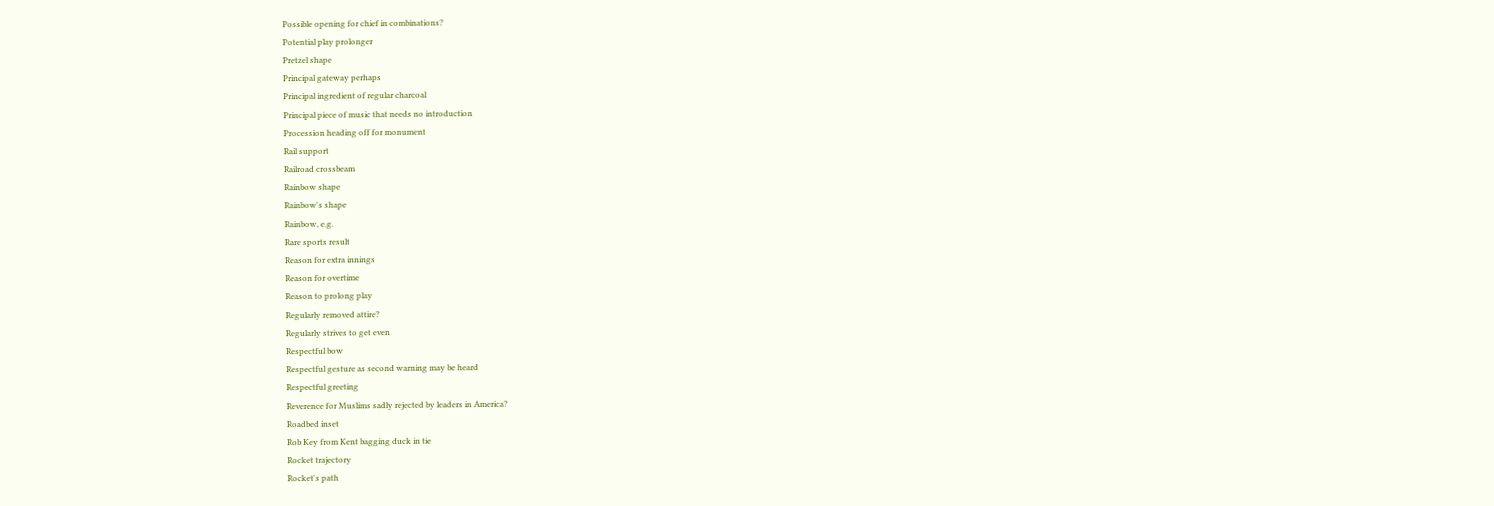Possible opening for chief in combinations?
Potential play prolonger
Pretzel shape
Principal gateway perhaps
Principal ingredient of regular charcoal
Principal piece of music that needs no introduction
Procession heading off for monument
Rail support
Railroad crossbeam
Rainbow shape
Rainbow's shape
Rainbow, e.g.
Rare sports result
Reason for extra innings
Reason for overtime
Reason to prolong play
Regularly removed attire?
Regularly strives to get even
Respectful bow
Respectful gesture as second warning may be heard
Respectful greeting
Reverence for Muslims sadly rejected by leaders in America?
Roadbed inset
Rob Key from Kent bagging duck in tie
Rocket trajectory
Rocket's path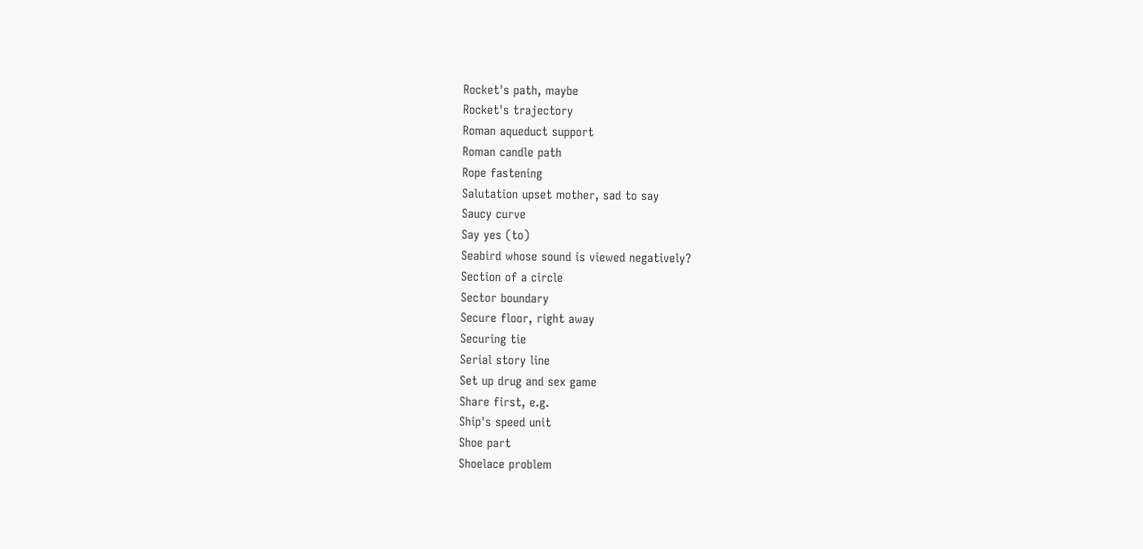Rocket's path, maybe
Rocket's trajectory
Roman aqueduct support
Roman candle path
Rope fastening
Salutation upset mother, sad to say
Saucy curve
Say yes (to)
Seabird whose sound is viewed negatively?
Section of a circle
Sector boundary
Secure floor, right away
Securing tie
Serial story line
Set up drug and sex game
Share first, e.g.
Ship's speed unit
Shoe part
Shoelace problem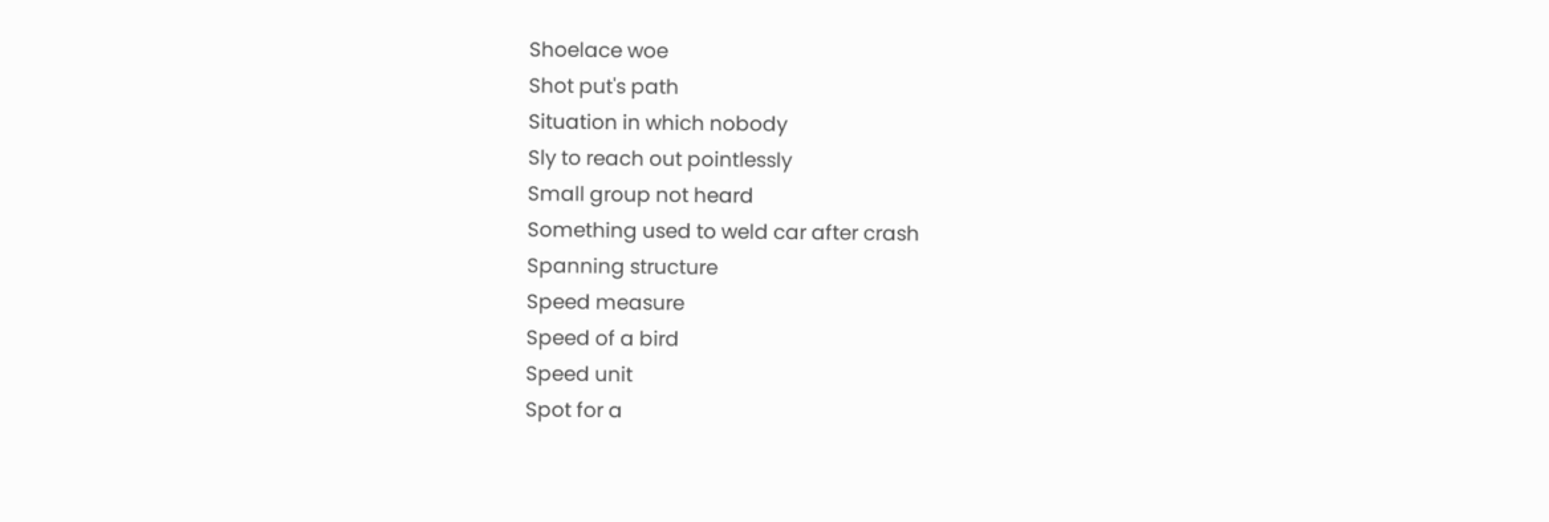Shoelace woe
Shot put's path
Situation in which nobody
Sly to reach out pointlessly
Small group not heard
Something used to weld car after crash
Spanning structure
Speed measure
Speed of a bird
Speed unit
Spot for a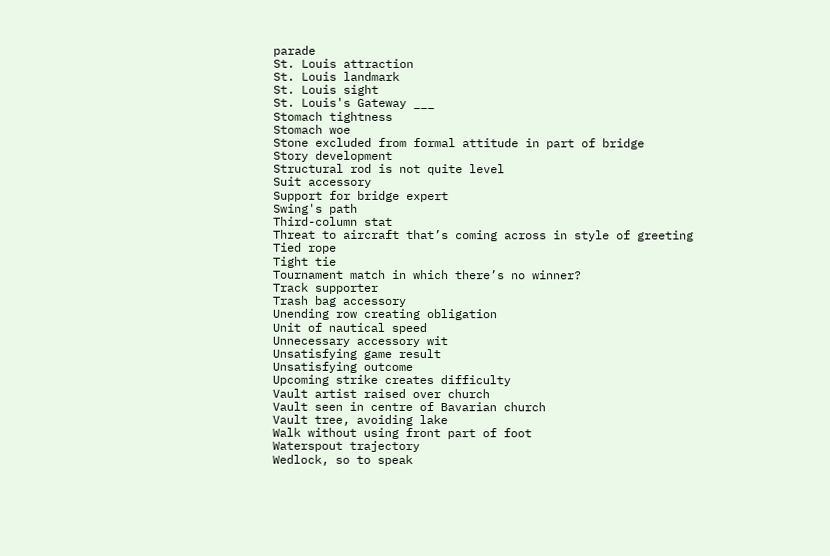parade
St. Louis attraction
St. Louis landmark
St. Louis sight
St. Louis's Gateway ___
Stomach tightness
Stomach woe
Stone excluded from formal attitude in part of bridge
Story development
Structural rod is not quite level
Suit accessory
Support for bridge expert
Swing's path
Third-column stat
Threat to aircraft that’s coming across in style of greeting
Tied rope
Tight tie
Tournament match in which there’s no winner?
Track supporter
Trash bag accessory
Unending row creating obligation
Unit of nautical speed
Unnecessary accessory wit
Unsatisfying game result
Unsatisfying outcome
Upcoming strike creates difficulty
Vault artist raised over church
Vault seen in centre of Bavarian church
Vault tree, avoiding lake
Walk without using front part of foot
Waterspout trajectory
Wedlock, so to speak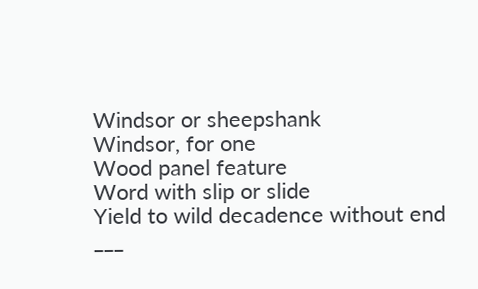Windsor or sheepshank
Windsor, for one
Wood panel feature
Word with slip or slide
Yield to wild decadence without end
___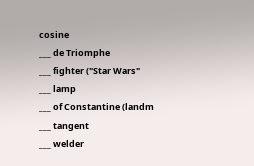cosine
___ de Triomphe
___ fighter ("Star Wars"
___ lamp
___ of Constantine (landm
___ tangent
___ welder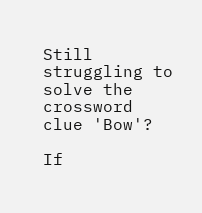Still struggling to solve the crossword clue 'Bow'?

If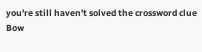you're still haven't solved the crossword clue Bow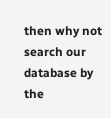then why not search our database by the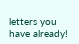letters you have already!